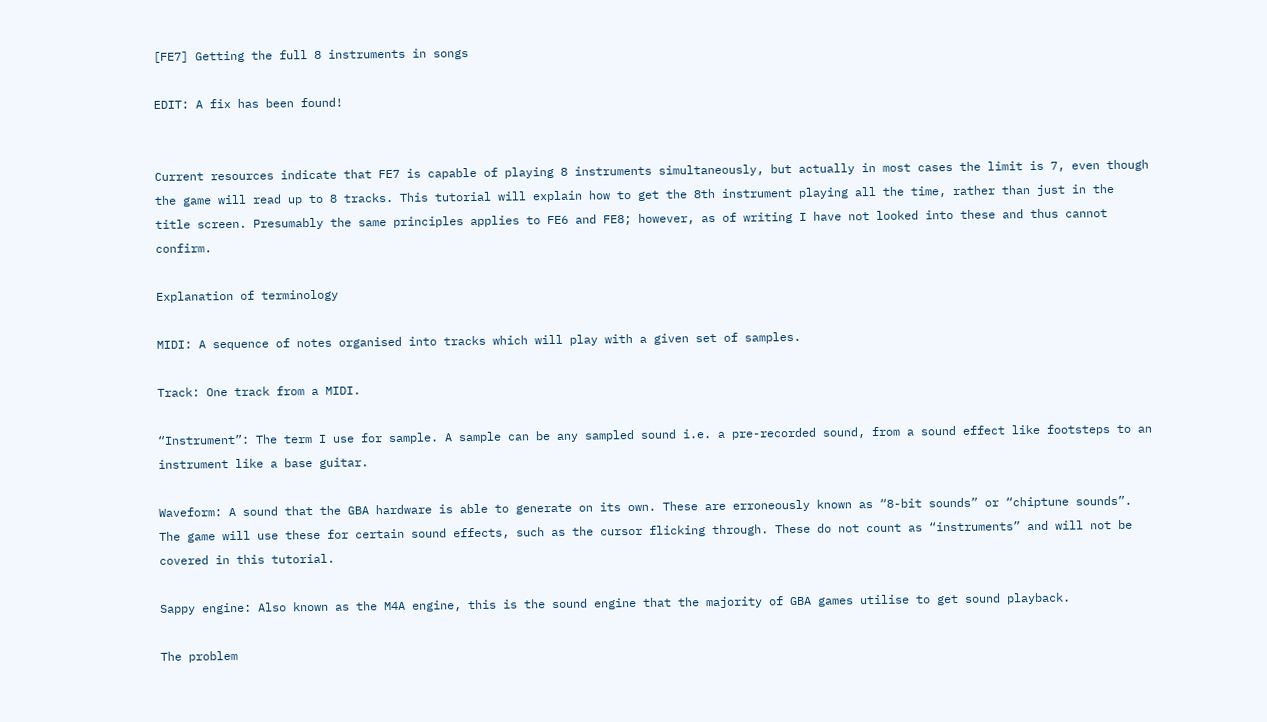[FE7] Getting the full 8 instruments in songs

EDIT: A fix has been found!


Current resources indicate that FE7 is capable of playing 8 instruments simultaneously, but actually in most cases the limit is 7, even though the game will read up to 8 tracks. This tutorial will explain how to get the 8th instrument playing all the time, rather than just in the title screen. Presumably the same principles applies to FE6 and FE8; however, as of writing I have not looked into these and thus cannot confirm.

Explanation of terminology

MIDI: A sequence of notes organised into tracks which will play with a given set of samples.

Track: One track from a MIDI.

“Instrument”: The term I use for sample. A sample can be any sampled sound i.e. a pre-recorded sound, from a sound effect like footsteps to an instrument like a base guitar.

Waveform: A sound that the GBA hardware is able to generate on its own. These are erroneously known as “8-bit sounds” or “chiptune sounds”. The game will use these for certain sound effects, such as the cursor flicking through. These do not count as “instruments” and will not be covered in this tutorial.

Sappy engine: Also known as the M4A engine, this is the sound engine that the majority of GBA games utilise to get sound playback.

The problem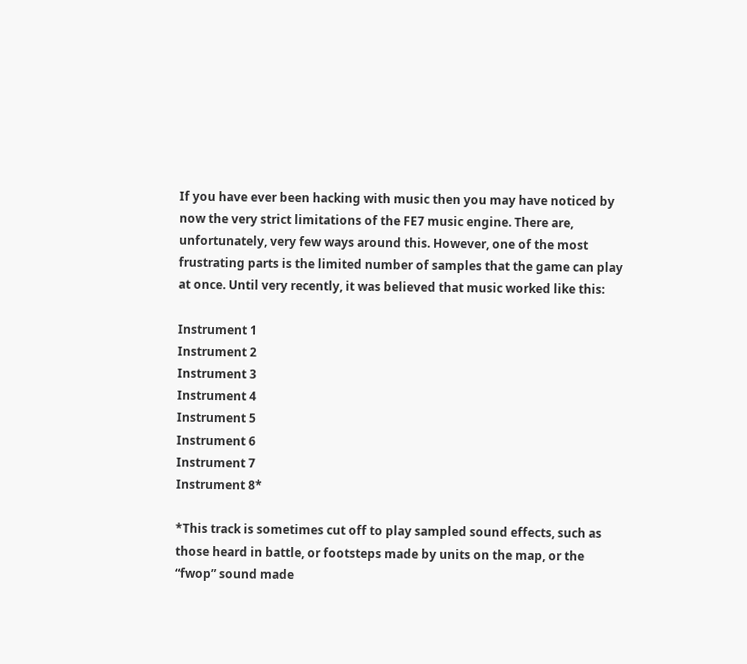If you have ever been hacking with music then you may have noticed by now the very strict limitations of the FE7 music engine. There are, unfortunately, very few ways around this. However, one of the most frustrating parts is the limited number of samples that the game can play at once. Until very recently, it was believed that music worked like this:

Instrument 1
Instrument 2
Instrument 3
Instrument 4
Instrument 5
Instrument 6
Instrument 7
Instrument 8*

*This track is sometimes cut off to play sampled sound effects, such as those heard in battle, or footsteps made by units on the map, or the “fwop” sound made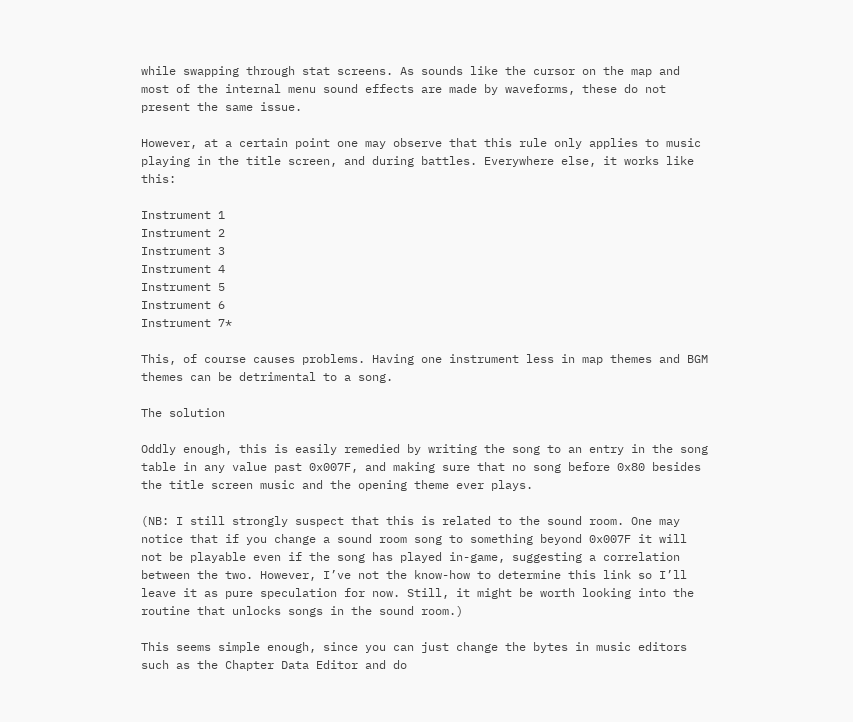while swapping through stat screens. As sounds like the cursor on the map and most of the internal menu sound effects are made by waveforms, these do not present the same issue.

However, at a certain point one may observe that this rule only applies to music playing in the title screen, and during battles. Everywhere else, it works like this:

Instrument 1
Instrument 2
Instrument 3
Instrument 4
Instrument 5
Instrument 6
Instrument 7*

This, of course causes problems. Having one instrument less in map themes and BGM themes can be detrimental to a song.

The solution

Oddly enough, this is easily remedied by writing the song to an entry in the song table in any value past 0x007F, and making sure that no song before 0x80 besides the title screen music and the opening theme ever plays.

(NB: I still strongly suspect that this is related to the sound room. One may notice that if you change a sound room song to something beyond 0x007F it will not be playable even if the song has played in-game, suggesting a correlation between the two. However, I’ve not the know-how to determine this link so I’ll leave it as pure speculation for now. Still, it might be worth looking into the routine that unlocks songs in the sound room.)

This seems simple enough, since you can just change the bytes in music editors such as the Chapter Data Editor and do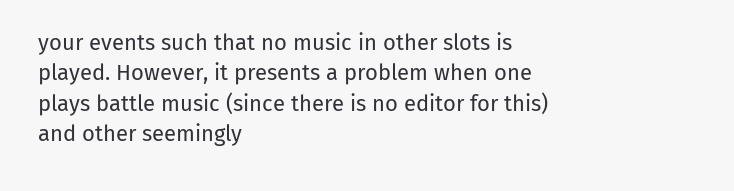your events such that no music in other slots is played. However, it presents a problem when one plays battle music (since there is no editor for this) and other seemingly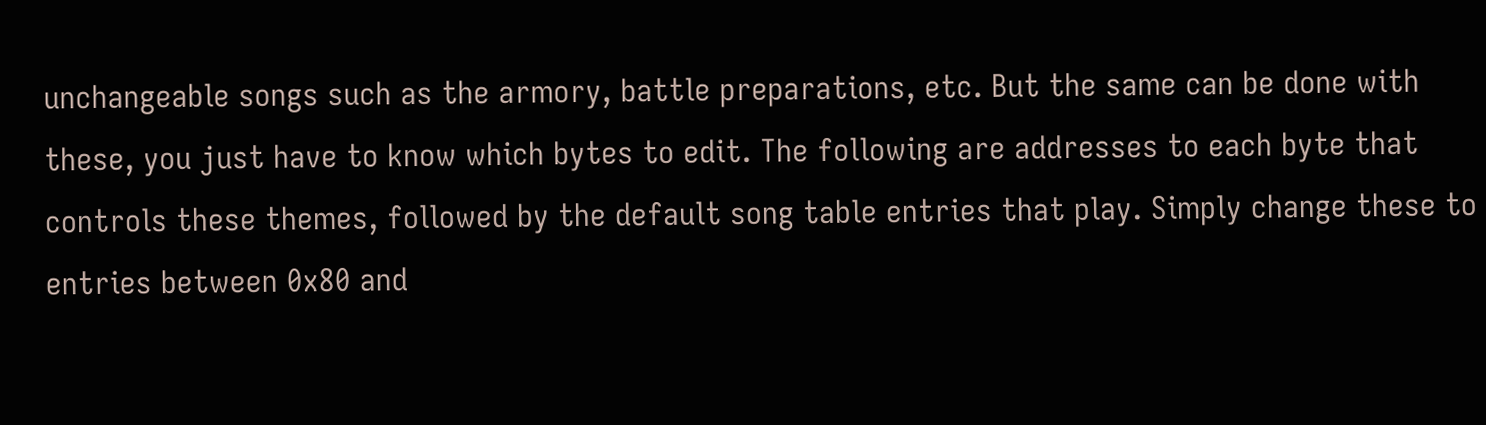unchangeable songs such as the armory, battle preparations, etc. But the same can be done with these, you just have to know which bytes to edit. The following are addresses to each byte that controls these themes, followed by the default song table entries that play. Simply change these to entries between 0x80 and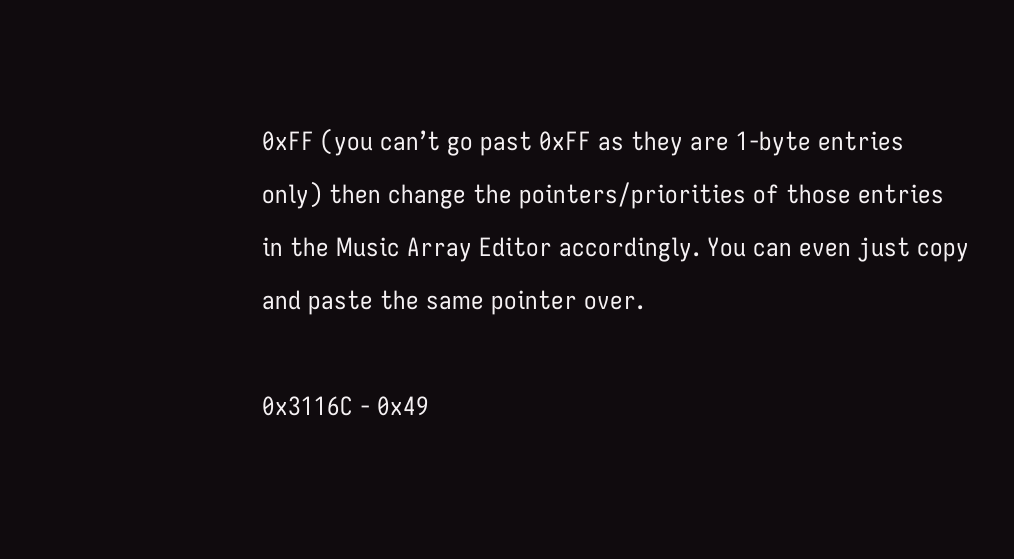0xFF (you can’t go past 0xFF as they are 1-byte entries only) then change the pointers/priorities of those entries in the Music Array Editor accordingly. You can even just copy and paste the same pointer over.

0x3116C - 0x49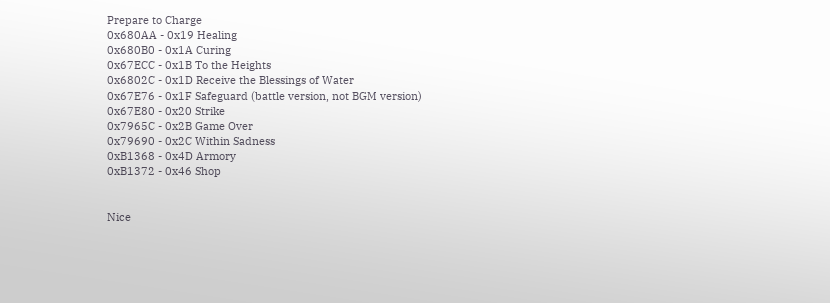Prepare to Charge
0x680AA - 0x19 Healing
0x680B0 - 0x1A Curing
0x67ECC - 0x1B To the Heights
0x6802C - 0x1D Receive the Blessings of Water
0x67E76 - 0x1F Safeguard (battle version, not BGM version)
0x67E80 - 0x20 Strike
0x7965C - 0x2B Game Over
0x79690 - 0x2C Within Sadness
0xB1368 - 0x4D Armory
0xB1372 - 0x46 Shop


Nice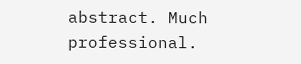abstract. Much professional.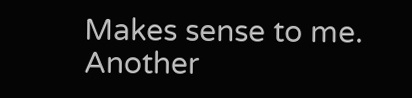Makes sense to me. Another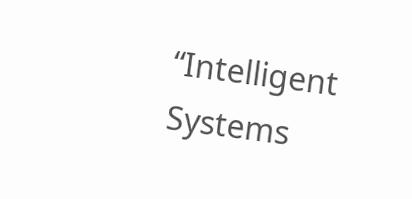“Intelligent Systems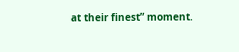at their finest” moment.